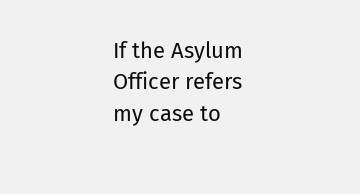If the Asylum Officer refers my case to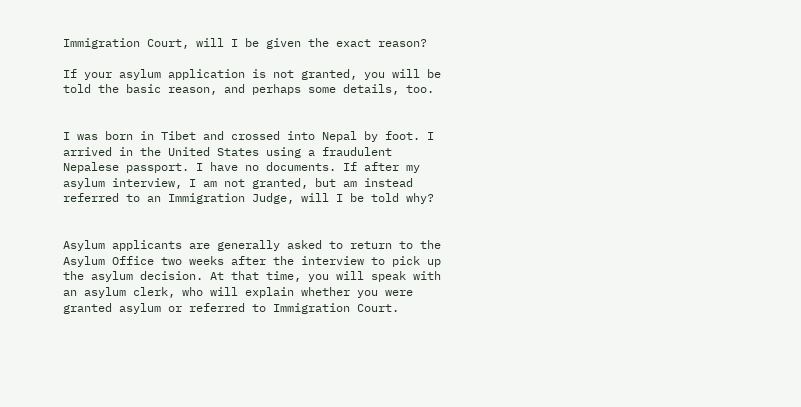Immigration Court, will I be given the exact reason?

If your asylum application is not granted, you will be told the basic reason, and perhaps some details, too.


I was born in Tibet and crossed into Nepal by foot. I arrived in the United States using a fraudulent Nepalese passport. I have no documents. If after my asylum interview, I am not granted, but am instead referred to an Immigration Judge, will I be told why?


Asylum applicants are generally asked to return to the Asylum Office two weeks after the interview to pick up the asylum decision. At that time, you will speak with an asylum clerk, who will explain whether you were granted asylum or referred to Immigration Court.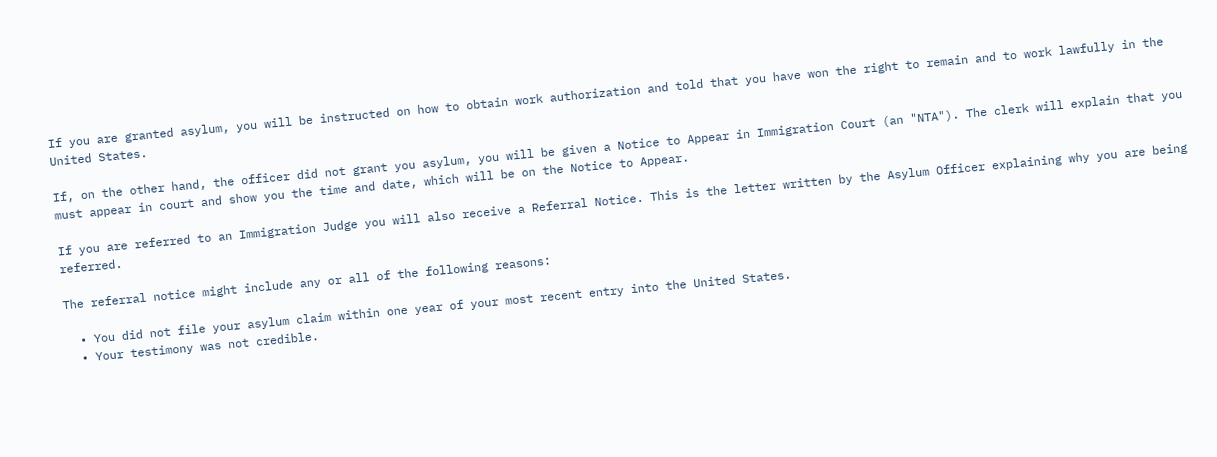If you are granted asylum, you will be instructed on how to obtain work authorization and told that you have won the right to remain and to work lawfully in the United States.

If, on the other hand, the officer did not grant you asylum, you will be given a Notice to Appear in Immigration Court (an "NTA"). The clerk will explain that you must appear in court and show you the time and date, which will be on the Notice to Appear.

If you are referred to an Immigration Judge you will also receive a Referral Notice. This is the letter written by the Asylum Officer explaining why you are being referred.

The referral notice might include any or all of the following reasons:

  • You did not file your asylum claim within one year of your most recent entry into the United States.
  • Your testimony was not credible.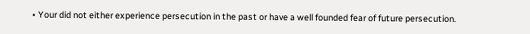• Your did not either experience persecution in the past or have a well founded fear of future persecution.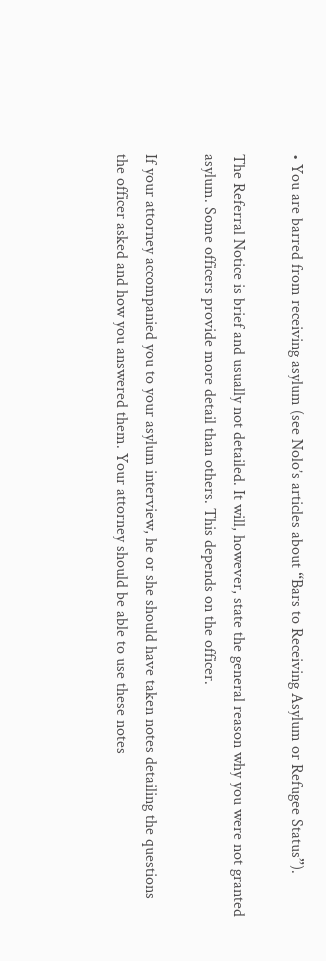• You are barred from receiving asylum (see Nolo’s articles about “Bars to Receiving Asylum or Refugee Status”).

The Referral Notice is brief and usually not detailed. It will, however, state the general reason why you were not granted asylum. Some officers provide more detail than others. This depends on the officer.

If your attorney accompanied you to your asylum interview, he or she should have taken notes detailing the questions the officer asked and how you answered them. Your attorney should be able to use these notes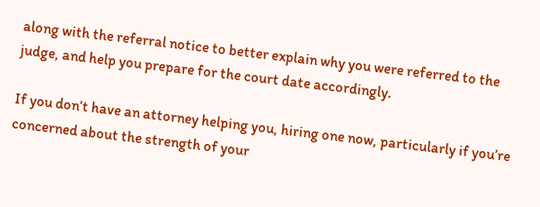along with the referral notice to better explain why you were referred to the judge, and help you prepare for the court date accordingly.

If you don’t have an attorney helping you, hiring one now, particularly if you’re concerned about the strength of your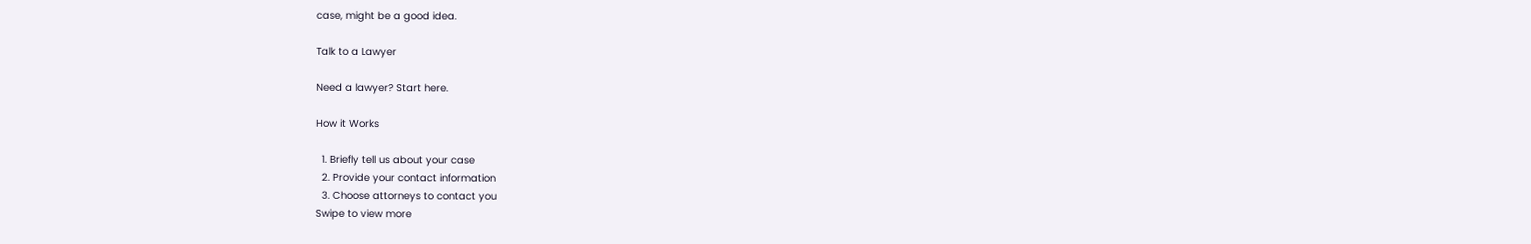case, might be a good idea.

Talk to a Lawyer

Need a lawyer? Start here.

How it Works

  1. Briefly tell us about your case
  2. Provide your contact information
  3. Choose attorneys to contact you
Swipe to view more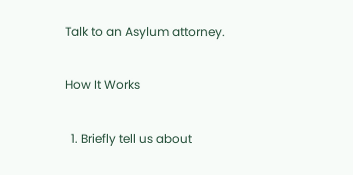Talk to an Asylum attorney.

How It Works

  1. Briefly tell us about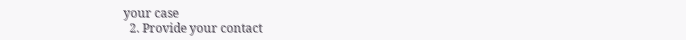your case
  2. Provide your contact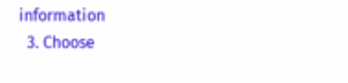information
  3. Choose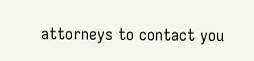attorneys to contact you